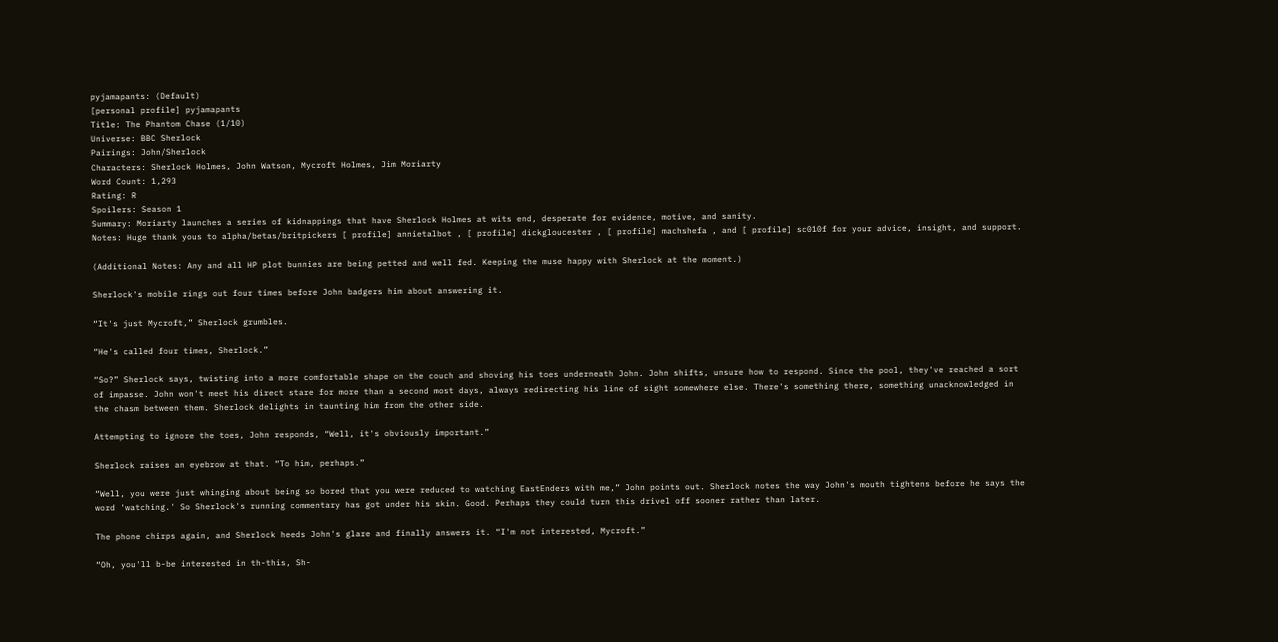pyjamapants: (Default)
[personal profile] pyjamapants
Title: The Phantom Chase (1/10)
Universe: BBC Sherlock
Pairings: John/Sherlock
Characters: Sherlock Holmes, John Watson, Mycroft Holmes, Jim Moriarty
Word Count: 1,293
Rating: R
Spoilers: Season 1
Summary: Moriarty launches a series of kidnappings that have Sherlock Holmes at wits end, desperate for evidence, motive, and sanity.
Notes: Huge thank yous to alpha/betas/britpickers [ profile] annietalbot , [ profile] dickgloucester , [ profile] machshefa , and [ profile] sc010f for your advice, insight, and support.

(Additional Notes: Any and all HP plot bunnies are being petted and well fed. Keeping the muse happy with Sherlock at the moment.)

Sherlock's mobile rings out four times before John badgers him about answering it.

“It's just Mycroft,” Sherlock grumbles.

“He's called four times, Sherlock.”

“So?” Sherlock says, twisting into a more comfortable shape on the couch and shoving his toes underneath John. John shifts, unsure how to respond. Since the pool, they've reached a sort of impasse. John won't meet his direct stare for more than a second most days, always redirecting his line of sight somewhere else. There's something there, something unacknowledged in the chasm between them. Sherlock delights in taunting him from the other side.

Attempting to ignore the toes, John responds, “Well, it's obviously important.”

Sherlock raises an eyebrow at that. “To him, perhaps.”

“Well, you were just whinging about being so bored that you were reduced to watching EastEnders with me,” John points out. Sherlock notes the way John's mouth tightens before he says the word 'watching.' So Sherlock's running commentary has got under his skin. Good. Perhaps they could turn this drivel off sooner rather than later.

The phone chirps again, and Sherlock heeds John's glare and finally answers it. “I'm not interested, Mycroft.”

“Oh, you'll b-be interested in th-this, Sh-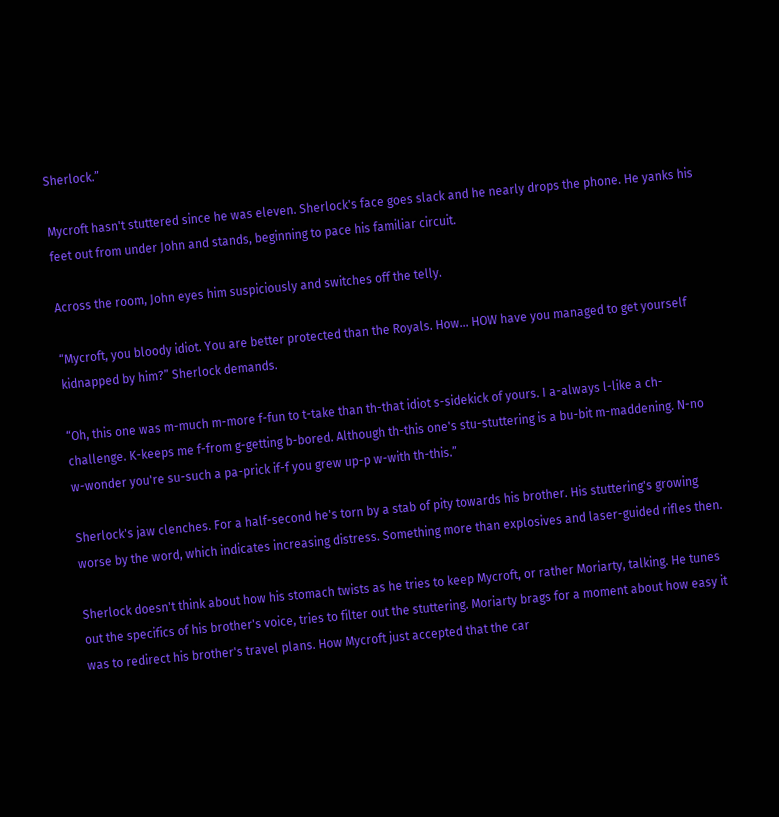Sherlock.”

Mycroft hasn't stuttered since he was eleven. Sherlock's face goes slack and he nearly drops the phone. He yanks his feet out from under John and stands, beginning to pace his familiar circuit.

Across the room, John eyes him suspiciously and switches off the telly.

“Mycroft, you bloody idiot. You are better protected than the Royals. How... HOW have you managed to get yourself kidnapped by him?” Sherlock demands.

“Oh, this one was m-much m-more f-fun to t-take than th-that idiot s-sidekick of yours. I a-always l-like a ch-challenge. K-keeps me f-from g-getting b-bored. Although th-this one's stu-stuttering is a bu-bit m-maddening. N-no w-wonder you're su-such a pa-prick if-f you grew up-p w-with th-this.”

Sherlock's jaw clenches. For a half-second he's torn by a stab of pity towards his brother. His stuttering's growing worse by the word, which indicates increasing distress. Something more than explosives and laser-guided rifles then.

Sherlock doesn't think about how his stomach twists as he tries to keep Mycroft, or rather Moriarty, talking. He tunes out the specifics of his brother's voice, tries to filter out the stuttering. Moriarty brags for a moment about how easy it was to redirect his brother's travel plans. How Mycroft just accepted that the car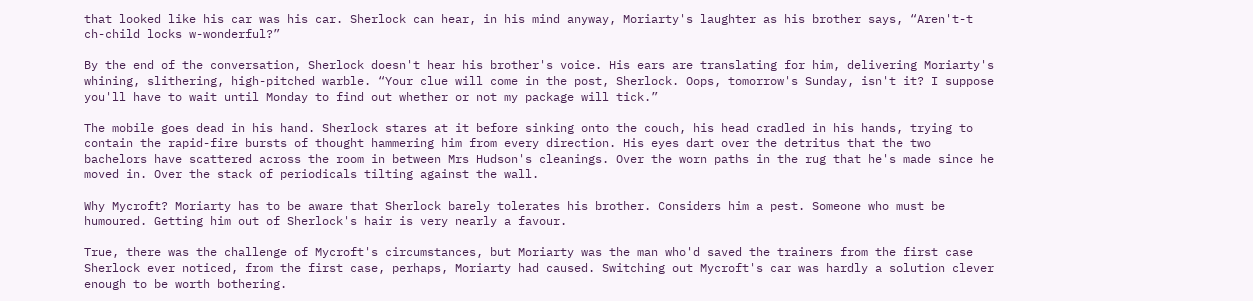that looked like his car was his car. Sherlock can hear, in his mind anyway, Moriarty's laughter as his brother says, “Aren't-t ch-child locks w-wonderful?”

By the end of the conversation, Sherlock doesn't hear his brother's voice. His ears are translating for him, delivering Moriarty's whining, slithering, high-pitched warble. “Your clue will come in the post, Sherlock. Oops, tomorrow's Sunday, isn't it? I suppose you'll have to wait until Monday to find out whether or not my package will tick.”

The mobile goes dead in his hand. Sherlock stares at it before sinking onto the couch, his head cradled in his hands, trying to contain the rapid-fire bursts of thought hammering him from every direction. His eyes dart over the detritus that the two bachelors have scattered across the room in between Mrs Hudson's cleanings. Over the worn paths in the rug that he's made since he moved in. Over the stack of periodicals tilting against the wall.

Why Mycroft? Moriarty has to be aware that Sherlock barely tolerates his brother. Considers him a pest. Someone who must be humoured. Getting him out of Sherlock's hair is very nearly a favour.

True, there was the challenge of Mycroft's circumstances, but Moriarty was the man who'd saved the trainers from the first case Sherlock ever noticed, from the first case, perhaps, Moriarty had caused. Switching out Mycroft's car was hardly a solution clever enough to be worth bothering.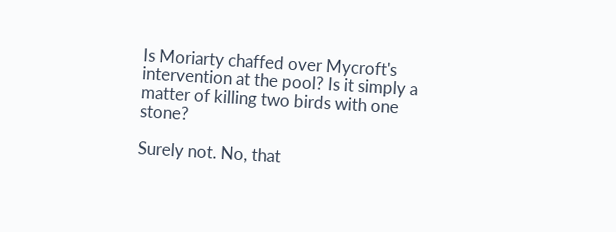Is Moriarty chaffed over Mycroft's intervention at the pool? Is it simply a matter of killing two birds with one stone?

Surely not. No, that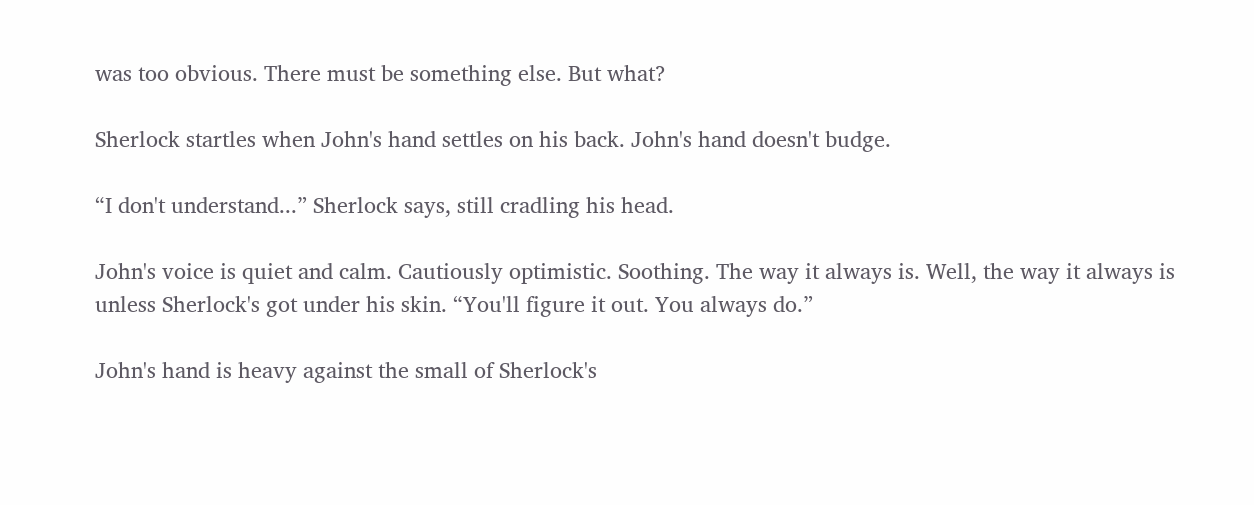was too obvious. There must be something else. But what?

Sherlock startles when John's hand settles on his back. John's hand doesn't budge.

“I don't understand...” Sherlock says, still cradling his head.

John's voice is quiet and calm. Cautiously optimistic. Soothing. The way it always is. Well, the way it always is unless Sherlock's got under his skin. “You'll figure it out. You always do.”

John's hand is heavy against the small of Sherlock's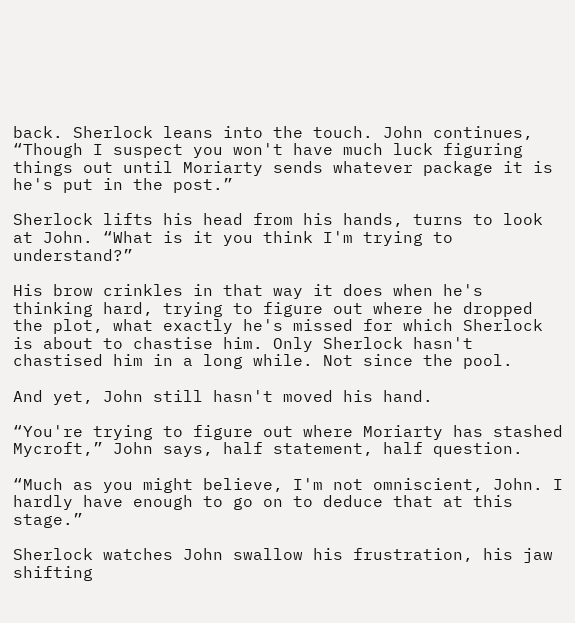back. Sherlock leans into the touch. John continues, “Though I suspect you won't have much luck figuring things out until Moriarty sends whatever package it is he's put in the post.”

Sherlock lifts his head from his hands, turns to look at John. “What is it you think I'm trying to understand?”

His brow crinkles in that way it does when he's thinking hard, trying to figure out where he dropped the plot, what exactly he's missed for which Sherlock is about to chastise him. Only Sherlock hasn't chastised him in a long while. Not since the pool.

And yet, John still hasn't moved his hand.

“You're trying to figure out where Moriarty has stashed Mycroft,” John says, half statement, half question.

“Much as you might believe, I'm not omniscient, John. I hardly have enough to go on to deduce that at this stage.”

Sherlock watches John swallow his frustration, his jaw shifting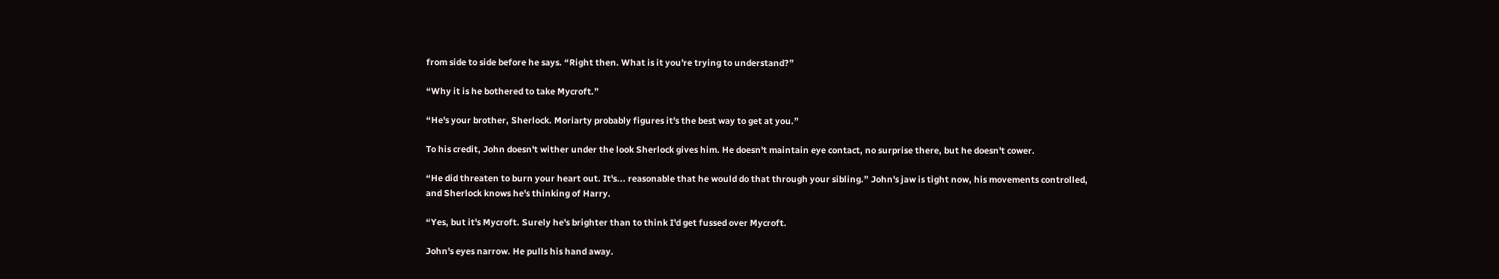from side to side before he says. “Right then. What is it you're trying to understand?”

“Why it is he bothered to take Mycroft.”

“He's your brother, Sherlock. Moriarty probably figures it's the best way to get at you.”

To his credit, John doesn't wither under the look Sherlock gives him. He doesn't maintain eye contact, no surprise there, but he doesn't cower.

“He did threaten to burn your heart out. It's... reasonable that he would do that through your sibling.” John's jaw is tight now, his movements controlled, and Sherlock knows he's thinking of Harry.

“Yes, but it's Mycroft. Surely he's brighter than to think I'd get fussed over Mycroft.

John's eyes narrow. He pulls his hand away.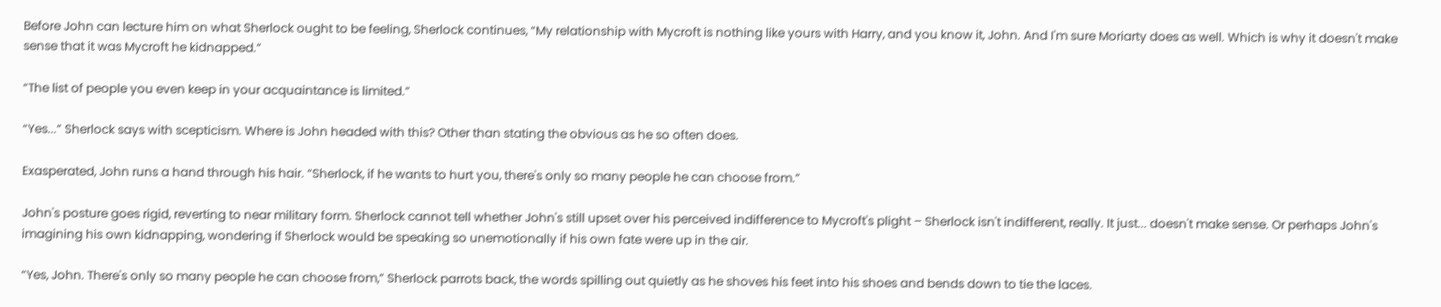Before John can lecture him on what Sherlock ought to be feeling, Sherlock continues, “My relationship with Mycroft is nothing like yours with Harry, and you know it, John. And I'm sure Moriarty does as well. Which is why it doesn't make sense that it was Mycroft he kidnapped.”

“The list of people you even keep in your acquaintance is limited.”

“Yes...” Sherlock says with scepticism. Where is John headed with this? Other than stating the obvious as he so often does.

Exasperated, John runs a hand through his hair. “Sherlock, if he wants to hurt you, there's only so many people he can choose from.”

John's posture goes rigid, reverting to near military form. Sherlock cannot tell whether John's still upset over his perceived indifference to Mycroft's plight – Sherlock isn't indifferent, really. It just... doesn't make sense. Or perhaps John's imagining his own kidnapping, wondering if Sherlock would be speaking so unemotionally if his own fate were up in the air.

“Yes, John. There's only so many people he can choose from,” Sherlock parrots back, the words spilling out quietly as he shoves his feet into his shoes and bends down to tie the laces.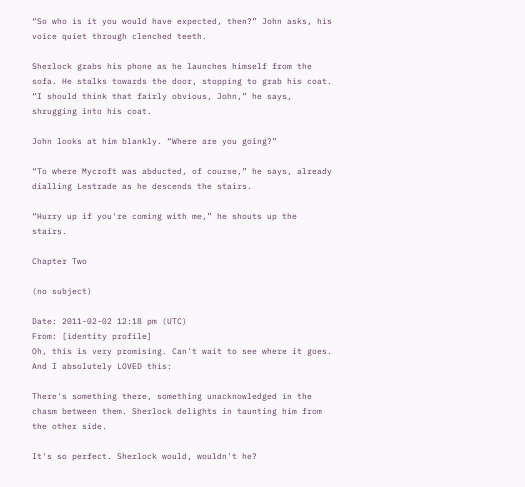“So who is it you would have expected, then?” John asks, his voice quiet through clenched teeth.

Sherlock grabs his phone as he launches himself from the sofa. He stalks towards the door, stopping to grab his coat. “I should think that fairly obvious, John,” he says, shrugging into his coat.

John looks at him blankly. “Where are you going?”

“To where Mycroft was abducted, of course,” he says, already dialling Lestrade as he descends the stairs.

“Hurry up if you're coming with me,” he shouts up the stairs.

Chapter Two

(no subject)

Date: 2011-02-02 12:18 pm (UTC)
From: [identity profile]
Oh, this is very promising. Can't wait to see where it goes. And I absolutely LOVED this:

There's something there, something unacknowledged in the chasm between them. Sherlock delights in taunting him from the other side.

It's so perfect. Sherlock would, wouldn't he?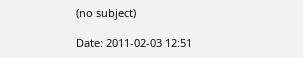(no subject)

Date: 2011-02-03 12:51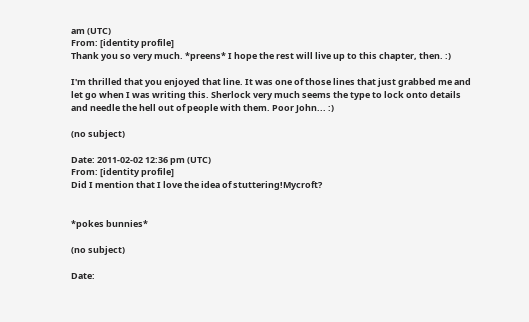am (UTC)
From: [identity profile]
Thank you so very much. *preens* I hope the rest will live up to this chapter, then. :)

I'm thrilled that you enjoyed that line. It was one of those lines that just grabbed me and let go when I was writing this. Sherlock very much seems the type to lock onto details and needle the hell out of people with them. Poor John... :)

(no subject)

Date: 2011-02-02 12:36 pm (UTC)
From: [identity profile]
Did I mention that I love the idea of stuttering!Mycroft?


*pokes bunnies*

(no subject)

Date: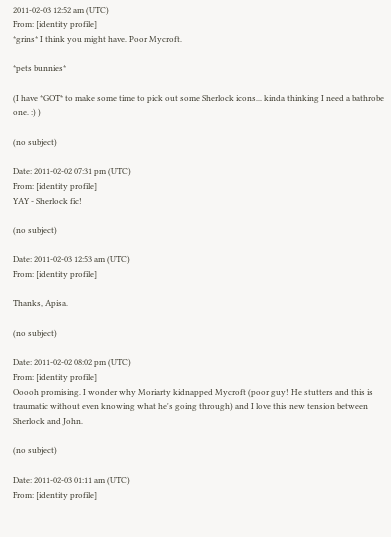2011-02-03 12:52 am (UTC)
From: [identity profile]
*grins* I think you might have. Poor Mycroft.

*pets bunnies*

(I have *GOT* to make some time to pick out some Sherlock icons... kinda thinking I need a bathrobe one. :) )

(no subject)

Date: 2011-02-02 07:31 pm (UTC)
From: [identity profile]
YAY - Sherlock fic!

(no subject)

Date: 2011-02-03 12:53 am (UTC)
From: [identity profile]

Thanks, Apisa.

(no subject)

Date: 2011-02-02 08:02 pm (UTC)
From: [identity profile]
Ooooh promising. I wonder why Moriarty kidnapped Mycroft (poor guy! He stutters and this is traumatic without even knowing what he's going through) and I love this new tension between Sherlock and John.

(no subject)

Date: 2011-02-03 01:11 am (UTC)
From: [identity profile]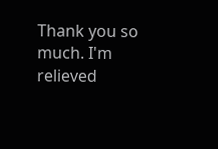Thank you so much. I'm relieved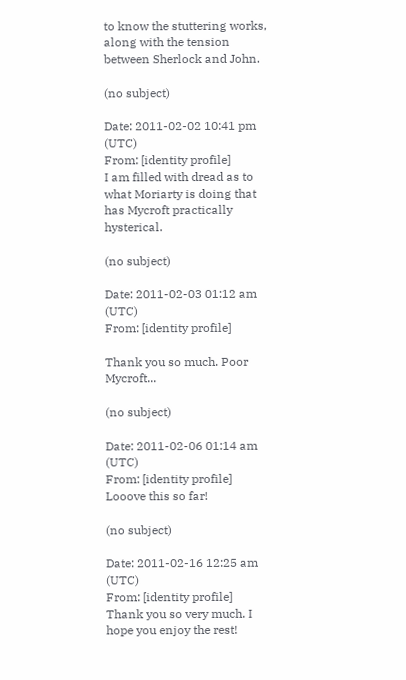to know the stuttering works, along with the tension between Sherlock and John.

(no subject)

Date: 2011-02-02 10:41 pm (UTC)
From: [identity profile]
I am filled with dread as to what Moriarty is doing that has Mycroft practically hysterical.

(no subject)

Date: 2011-02-03 01:12 am (UTC)
From: [identity profile]

Thank you so much. Poor Mycroft...

(no subject)

Date: 2011-02-06 01:14 am (UTC)
From: [identity profile]
Looove this so far!

(no subject)

Date: 2011-02-16 12:25 am (UTC)
From: [identity profile]
Thank you so very much. I hope you enjoy the rest!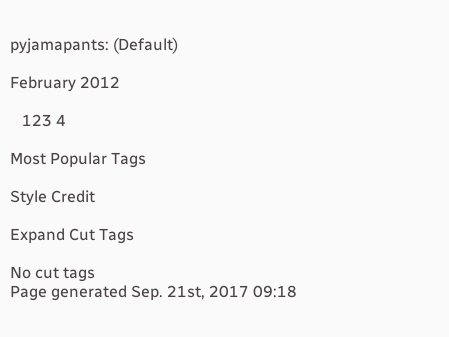pyjamapants: (Default)

February 2012

   123 4

Most Popular Tags

Style Credit

Expand Cut Tags

No cut tags
Page generated Sep. 21st, 2017 09:18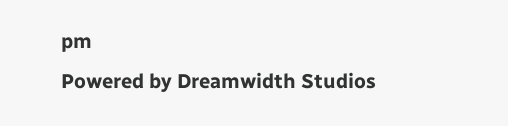pm
Powered by Dreamwidth Studios